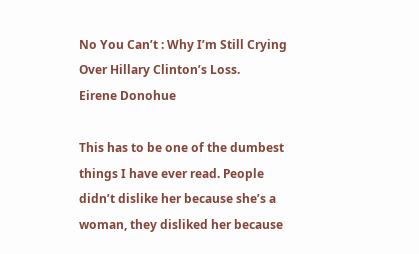No You Can’t : Why I’m Still Crying Over Hillary Clinton’s Loss.
Eirene Donohue

This has to be one of the dumbest things I have ever read. People didn’t dislike her because she’s a woman, they disliked her because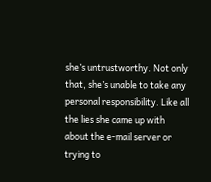she’s untrustworthy. Not only that, she’s unable to take any personal responsibility. Like all the lies she came up with about the e-mail server or trying to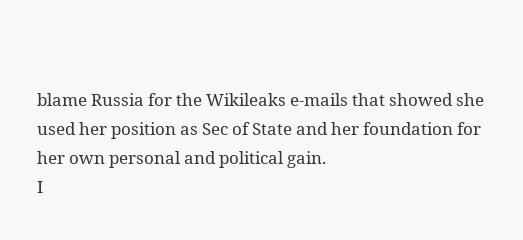blame Russia for the Wikileaks e-mails that showed she used her position as Sec of State and her foundation for her own personal and political gain.
I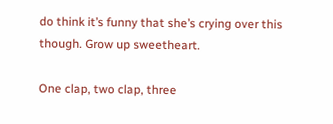do think it’s funny that she’s crying over this though. Grow up sweetheart.

One clap, two clap, three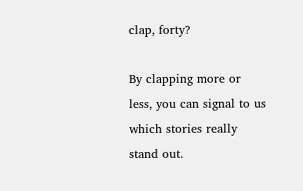clap, forty?

By clapping more or less, you can signal to us which stories really stand out.